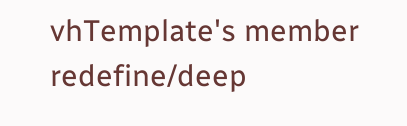vhTemplate's member redefine/deep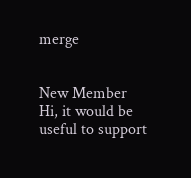merge


New Member
Hi, it would be useful to support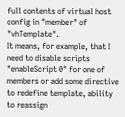full contents of virtual host config in "member" of "vhTemplate".
It means, for example, that I need to disable scripts "enableScript 0" for one of members or add some directive to redefine template, ability to reassign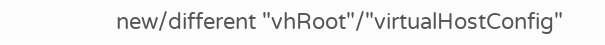new/different "vhRoot"/"virtualHostConfig"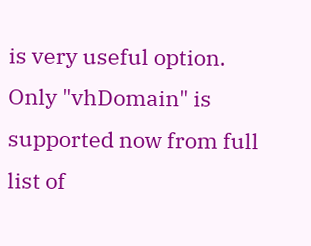is very useful option.
Only "vhDomain" is supported now from full list of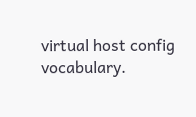virtual host config vocabulary.